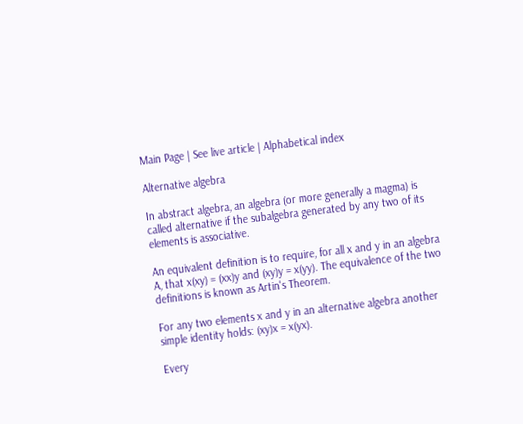Main Page | See live article | Alphabetical index

Alternative algebra

In abstract algebra, an algebra (or more generally a magma) is called alternative if the subalgebra generated by any two of its elements is associative.

An equivalent definition is to require, for all x and y in an algebra A, that x(xy) = (xx)y and (xy)y = x(yy). The equivalence of the two definitions is known as Artin's Theorem.

For any two elements x and y in an alternative algebra another simple identity holds: (xy)x = x(yx).

Every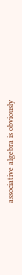associative algebra is obviously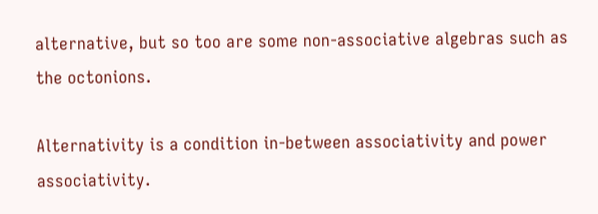alternative, but so too are some non-associative algebras such as the octonions.

Alternativity is a condition in-between associativity and power associativity.